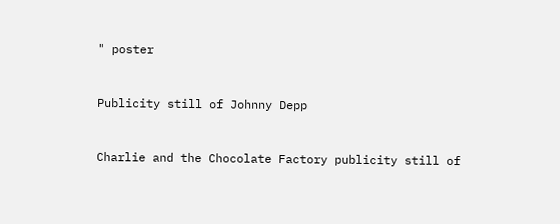" poster


Publicity still of Johnny Depp


Charlie and the Chocolate Factory publicity still of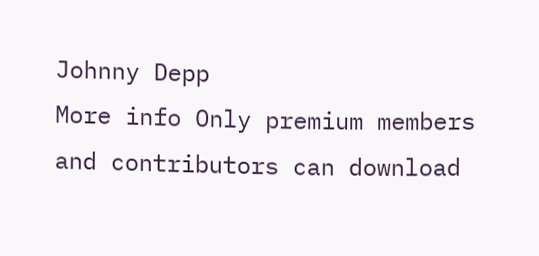Johnny Depp
More info Only premium members and contributors can download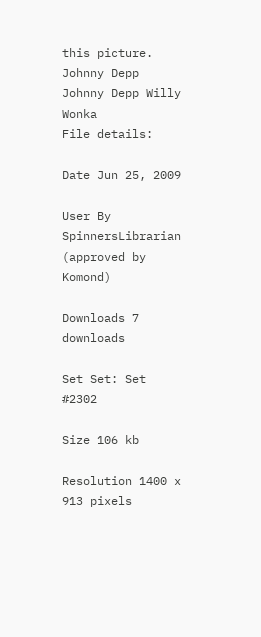this picture.
Johnny Depp
Johnny Depp Willy Wonka
File details:

Date Jun 25, 2009

User By SpinnersLibrarian (approved by Komond)

Downloads 7 downloads

Set Set: Set #2302

Size 106 kb

Resolution 1400 x 913 pixels